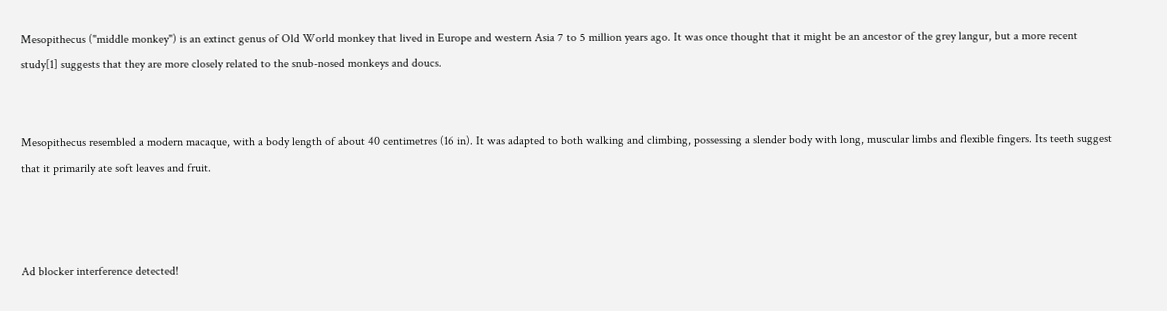Mesopithecus ("middle monkey") is an extinct genus of Old World monkey that lived in Europe and western Asia 7 to 5 million years ago. It was once thought that it might be an ancestor of the grey langur, but a more recent study[1] suggests that they are more closely related to the snub-nosed monkeys and doucs.


Mesopithecus resembled a modern macaque, with a body length of about 40 centimetres (16 in). It was adapted to both walking and climbing, possessing a slender body with long, muscular limbs and flexible fingers. Its teeth suggest that it primarily ate soft leaves and fruit.



Ad blocker interference detected!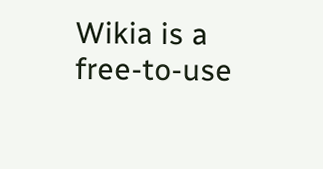Wikia is a free-to-use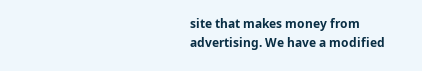site that makes money from advertising. We have a modified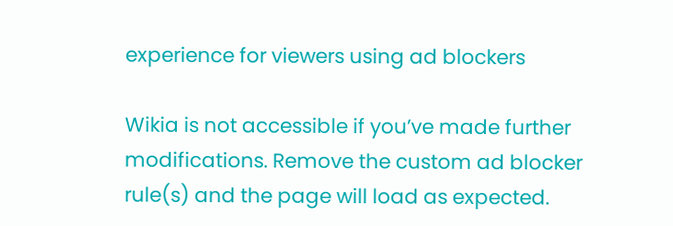experience for viewers using ad blockers

Wikia is not accessible if you’ve made further modifications. Remove the custom ad blocker rule(s) and the page will load as expected.